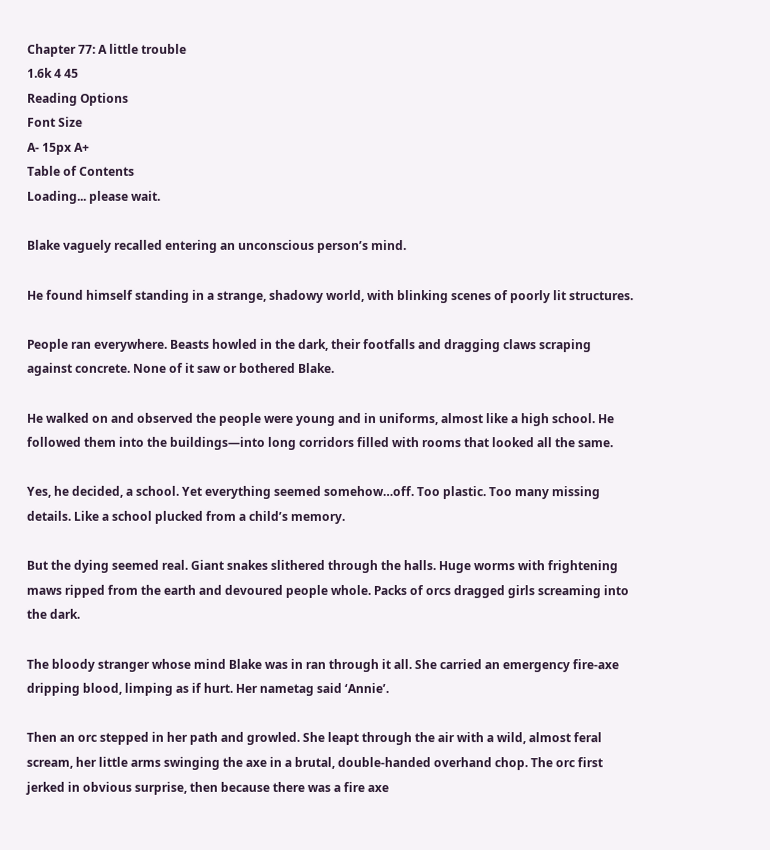Chapter 77: A little trouble
1.6k 4 45
Reading Options
Font Size
A- 15px A+
Table of Contents
Loading... please wait.

Blake vaguely recalled entering an unconscious person’s mind.

He found himself standing in a strange, shadowy world, with blinking scenes of poorly lit structures.

People ran everywhere. Beasts howled in the dark, their footfalls and dragging claws scraping against concrete. None of it saw or bothered Blake.

He walked on and observed the people were young and in uniforms, almost like a high school. He followed them into the buildings—into long corridors filled with rooms that looked all the same.

Yes, he decided, a school. Yet everything seemed somehow…off. Too plastic. Too many missing details. Like a school plucked from a child’s memory.

But the dying seemed real. Giant snakes slithered through the halls. Huge worms with frightening maws ripped from the earth and devoured people whole. Packs of orcs dragged girls screaming into the dark.

The bloody stranger whose mind Blake was in ran through it all. She carried an emergency fire-axe dripping blood, limping as if hurt. Her nametag said ‘Annie’.

Then an orc stepped in her path and growled. She leapt through the air with a wild, almost feral scream, her little arms swinging the axe in a brutal, double-handed overhand chop. The orc first jerked in obvious surprise, then because there was a fire axe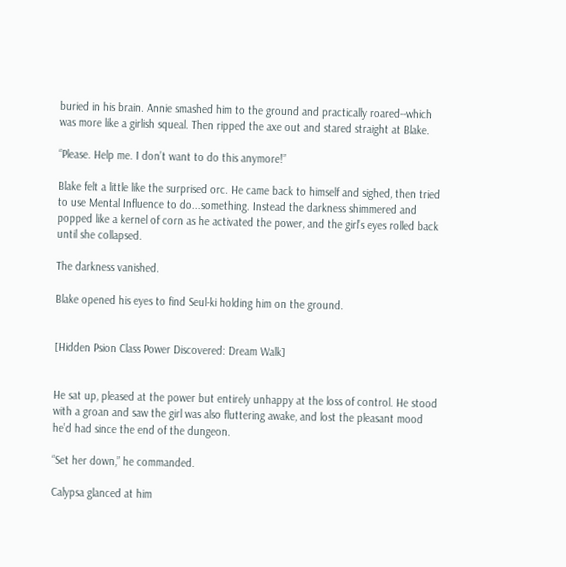buried in his brain. Annie smashed him to the ground and practically roared--which was more like a girlish squeal. Then ripped the axe out and stared straight at Blake.

“Please. Help me. I don’t want to do this anymore!”

Blake felt a little like the surprised orc. He came back to himself and sighed, then tried to use Mental Influence to do...something. Instead the darkness shimmered and popped like a kernel of corn as he activated the power, and the girl’s eyes rolled back until she collapsed.

The darkness vanished.

Blake opened his eyes to find Seul-ki holding him on the ground.


[Hidden Psion Class Power Discovered: Dream Walk]


He sat up, pleased at the power but entirely unhappy at the loss of control. He stood with a groan and saw the girl was also fluttering awake, and lost the pleasant mood he’d had since the end of the dungeon.

“Set her down,” he commanded.

Calypsa glanced at him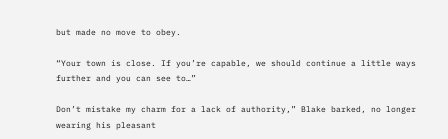but made no move to obey.

“Your town is close. If you’re capable, we should continue a little ways further and you can see to…”

Don’t mistake my charm for a lack of authority,” Blake barked, no longer wearing his pleasant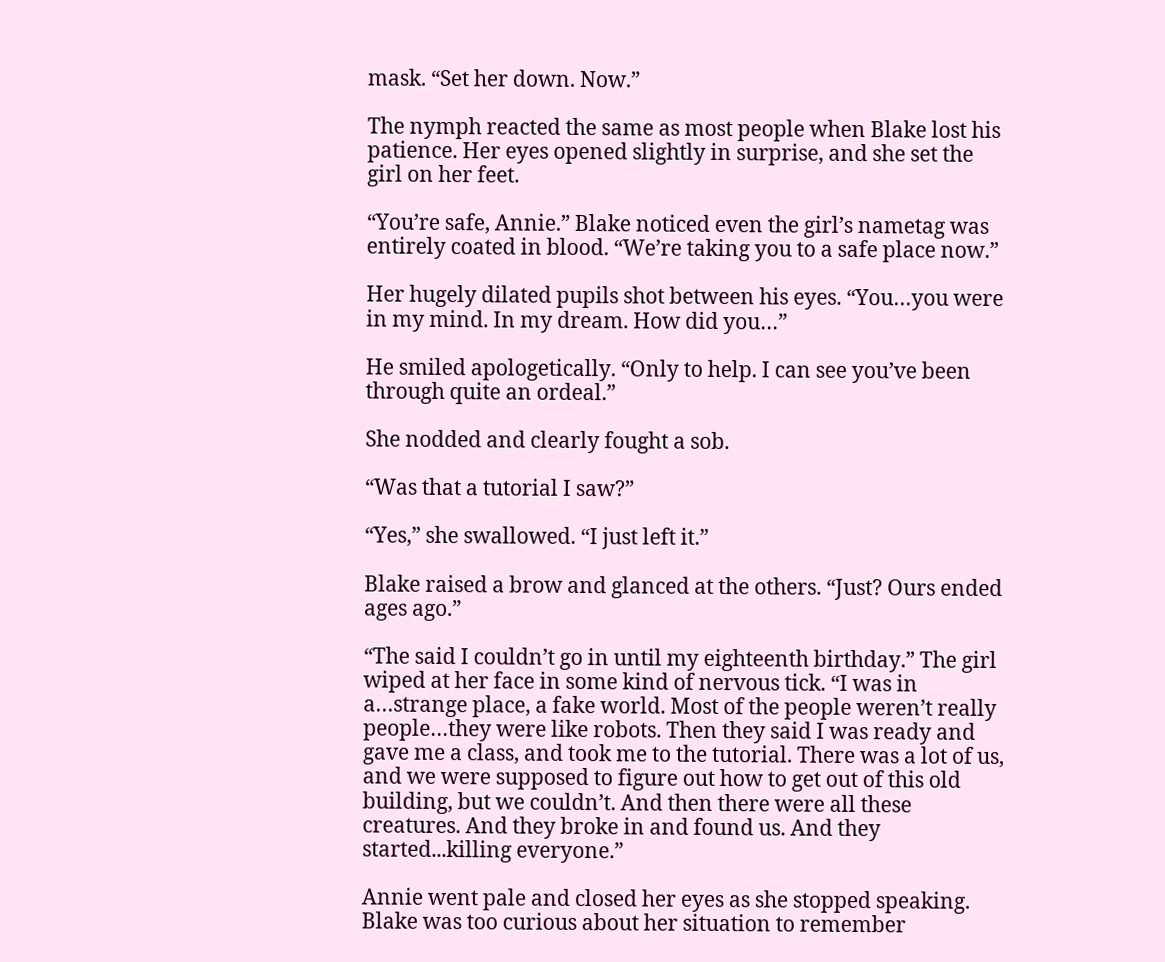mask. “Set her down. Now.”

The nymph reacted the same as most people when Blake lost his patience. Her eyes opened slightly in surprise, and she set the girl on her feet.

“You’re safe, Annie.” Blake noticed even the girl’s nametag was entirely coated in blood. “We’re taking you to a safe place now.”

Her hugely dilated pupils shot between his eyes. “You…you were in my mind. In my dream. How did you…”

He smiled apologetically. “Only to help. I can see you’ve been through quite an ordeal.”

She nodded and clearly fought a sob.

“Was that a tutorial I saw?”

“Yes,” she swallowed. “I just left it.”

Blake raised a brow and glanced at the others. “Just? Ours ended ages ago.”

“The said I couldn’t go in until my eighteenth birthday.” The girl wiped at her face in some kind of nervous tick. “I was in a…strange place, a fake world. Most of the people weren’t really people…they were like robots. Then they said I was ready and gave me a class, and took me to the tutorial. There was a lot of us, and we were supposed to figure out how to get out of this old building, but we couldn’t. And then there were all these creatures. And they broke in and found us. And they started...killing everyone.”

Annie went pale and closed her eyes as she stopped speaking. Blake was too curious about her situation to remember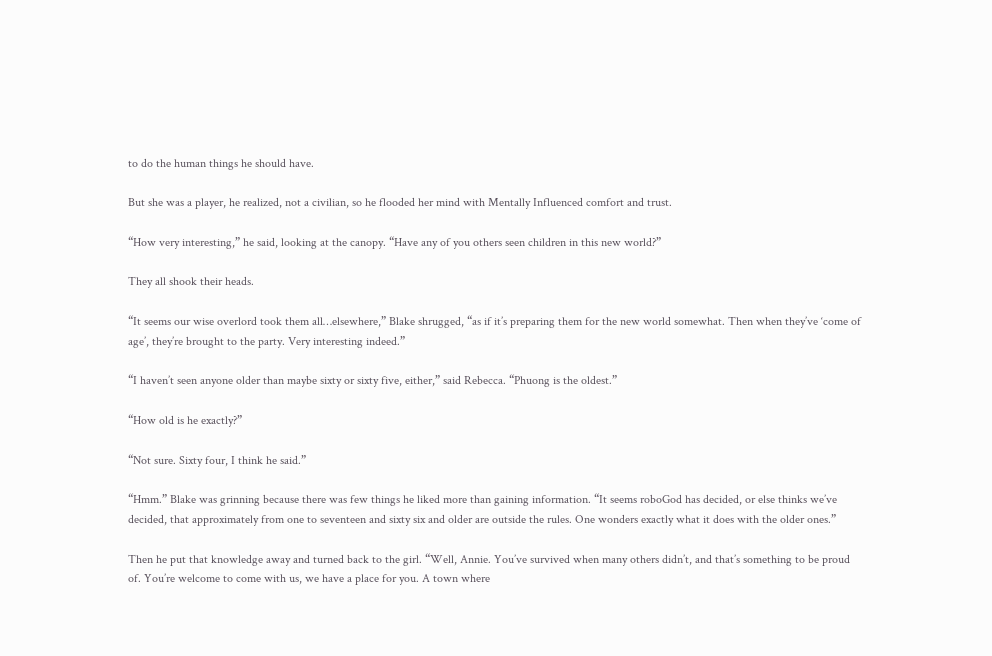to do the human things he should have.

But she was a player, he realized, not a civilian, so he flooded her mind with Mentally Influenced comfort and trust.

“How very interesting,” he said, looking at the canopy. “Have any of you others seen children in this new world?”

They all shook their heads.

“It seems our wise overlord took them all…elsewhere,” Blake shrugged, “as if it’s preparing them for the new world somewhat. Then when they’ve ‘come of age’, they’re brought to the party. Very interesting indeed.”

“I haven’t seen anyone older than maybe sixty or sixty five, either,” said Rebecca. “Phuong is the oldest.”

“How old is he exactly?”

“Not sure. Sixty four, I think he said.”

“Hmm.” Blake was grinning because there was few things he liked more than gaining information. “It seems roboGod has decided, or else thinks we’ve decided, that approximately from one to seventeen and sixty six and older are outside the rules. One wonders exactly what it does with the older ones.”

Then he put that knowledge away and turned back to the girl. “Well, Annie. You’ve survived when many others didn’t, and that’s something to be proud of. You’re welcome to come with us, we have a place for you. A town where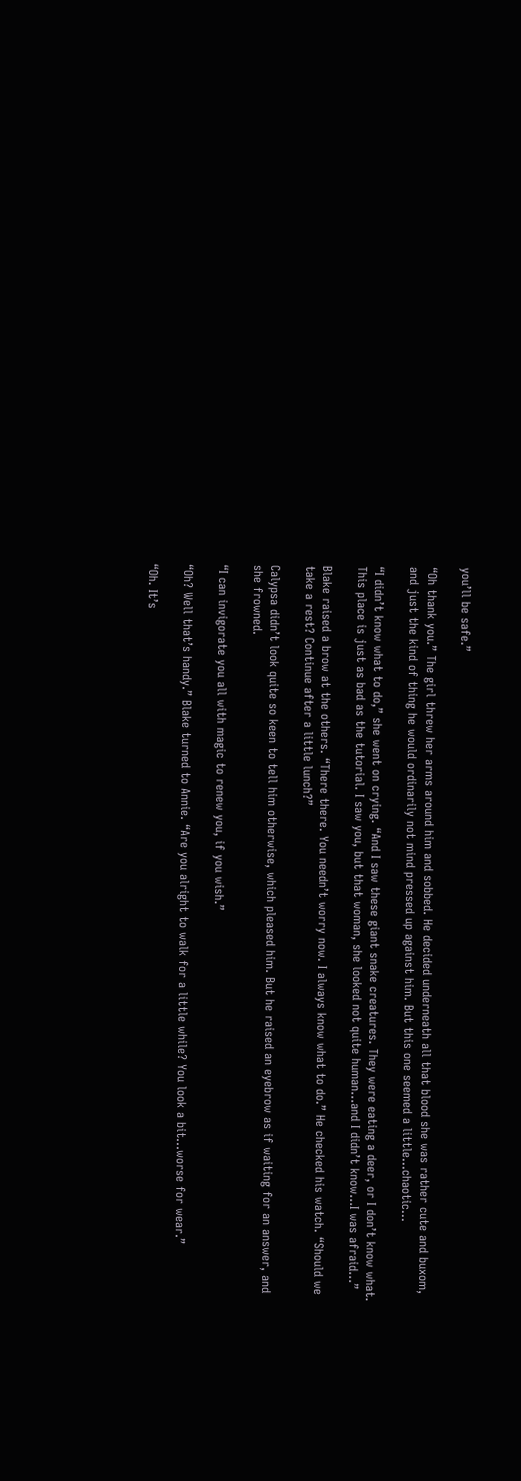you’ll be safe.”

“Oh thank you.” The girl threw her arms around him and sobbed. He decided underneath all that blood she was rather cute and buxom, and just the kind of thing he would ordinarily not mind pressed up against him. But this one seemed a little…chaotic…

“I didn’t know what to do,” she went on crying. “And I saw these giant snake creatures. They were eating a deer, or I don’t know what. This place is just as bad as the tutorial. I saw you, but that woman, she looked not quite human…and I didn’t know…I was afraid…”

Blake raised a brow at the others. “There there. You needn’t worry now. I always know what to do.” He checked his watch. “Should we take a rest? Continue after a little lunch?”

Calypsa didn’t look quite so keen to tell him otherwise, which pleased him. But he raised an eyebrow as if waiting for an answer, and she frowned.

“I can invigorate you all with magic to renew you, if you wish.”

“Oh? Well that’s handy.” Blake turned to Annie. “Are you alright to walk for a little while? You look a bit…worse for wear.”

“Oh. It’s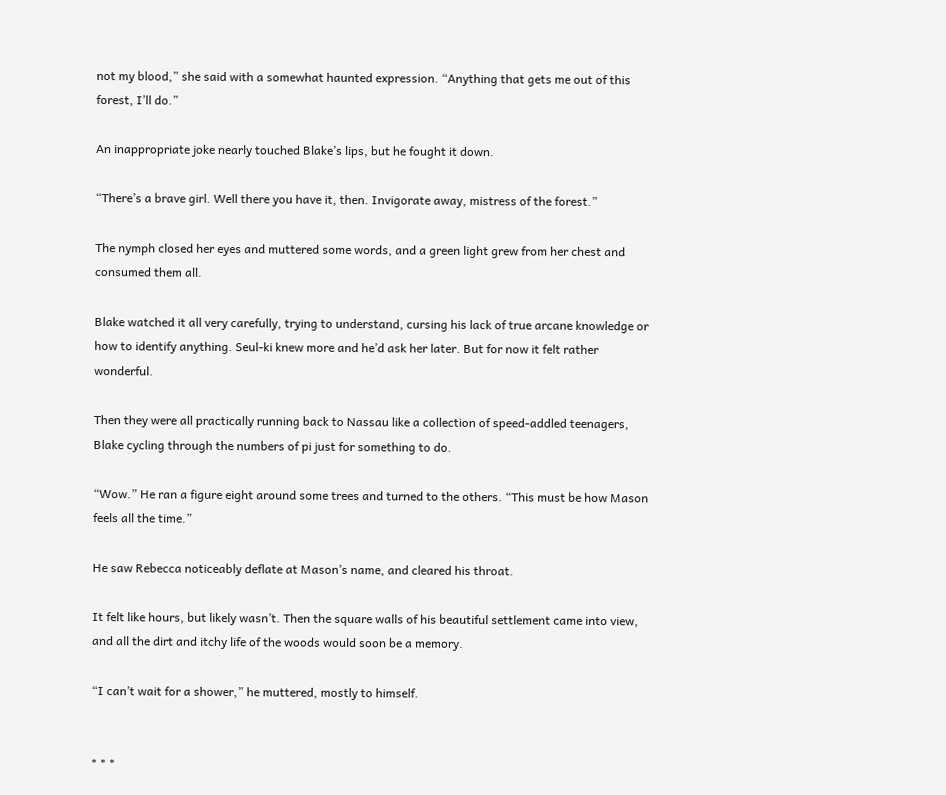not my blood,” she said with a somewhat haunted expression. “Anything that gets me out of this forest, I’ll do.”

An inappropriate joke nearly touched Blake’s lips, but he fought it down.

“There’s a brave girl. Well there you have it, then. Invigorate away, mistress of the forest.”

The nymph closed her eyes and muttered some words, and a green light grew from her chest and consumed them all.

Blake watched it all very carefully, trying to understand, cursing his lack of true arcane knowledge or how to identify anything. Seul-ki knew more and he’d ask her later. But for now it felt rather wonderful.

Then they were all practically running back to Nassau like a collection of speed-addled teenagers, Blake cycling through the numbers of pi just for something to do.

“Wow.” He ran a figure eight around some trees and turned to the others. “This must be how Mason feels all the time.”

He saw Rebecca noticeably deflate at Mason’s name, and cleared his throat.

It felt like hours, but likely wasn’t. Then the square walls of his beautiful settlement came into view, and all the dirt and itchy life of the woods would soon be a memory.

“I can’t wait for a shower,” he muttered, mostly to himself.


* * *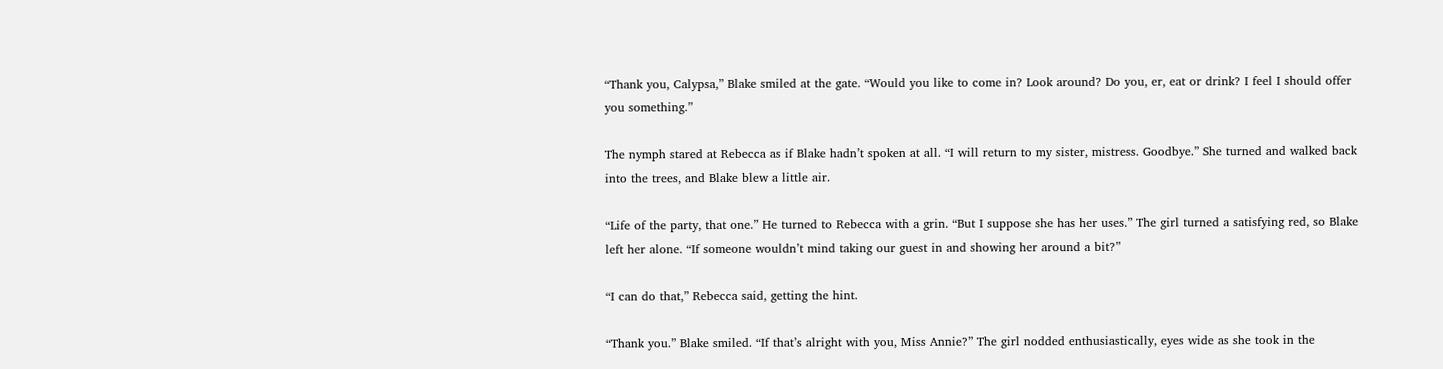“Thank you, Calypsa,” Blake smiled at the gate. “Would you like to come in? Look around? Do you, er, eat or drink? I feel I should offer you something.”

The nymph stared at Rebecca as if Blake hadn’t spoken at all. “I will return to my sister, mistress. Goodbye.” She turned and walked back into the trees, and Blake blew a little air.

“Life of the party, that one.” He turned to Rebecca with a grin. “But I suppose she has her uses.” The girl turned a satisfying red, so Blake left her alone. “If someone wouldn’t mind taking our guest in and showing her around a bit?”

“I can do that,” Rebecca said, getting the hint.

“Thank you.” Blake smiled. “If that’s alright with you, Miss Annie?” The girl nodded enthusiastically, eyes wide as she took in the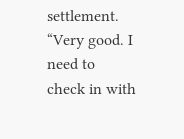settlement. “Very good. I need to check in with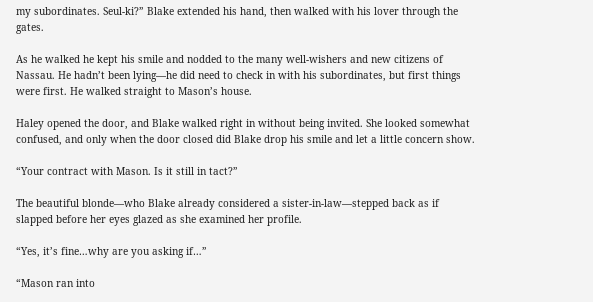my subordinates. Seul-ki?” Blake extended his hand, then walked with his lover through the gates.

As he walked he kept his smile and nodded to the many well-wishers and new citizens of Nassau. He hadn’t been lying—he did need to check in with his subordinates, but first things were first. He walked straight to Mason’s house.

Haley opened the door, and Blake walked right in without being invited. She looked somewhat confused, and only when the door closed did Blake drop his smile and let a little concern show.

“Your contract with Mason. Is it still in tact?”

The beautiful blonde—who Blake already considered a sister-in-law—stepped back as if slapped before her eyes glazed as she examined her profile.

“Yes, it’s fine…why are you asking if…”

“Mason ran into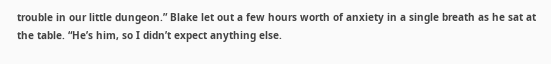trouble in our little dungeon.” Blake let out a few hours worth of anxiety in a single breath as he sat at the table. “He’s him, so I didn’t expect anything else.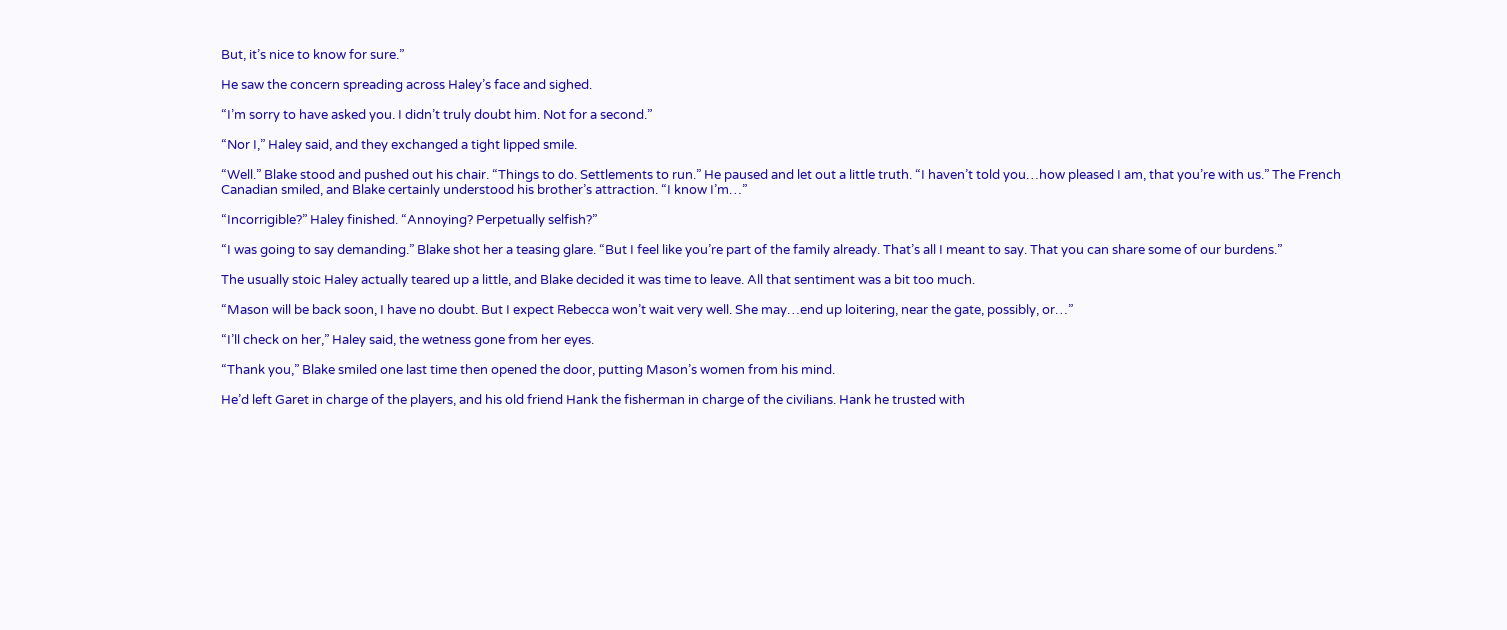But, it’s nice to know for sure.”

He saw the concern spreading across Haley’s face and sighed.

“I’m sorry to have asked you. I didn’t truly doubt him. Not for a second.”

“Nor I,” Haley said, and they exchanged a tight lipped smile.

“Well.” Blake stood and pushed out his chair. “Things to do. Settlements to run.” He paused and let out a little truth. “I haven’t told you…how pleased I am, that you’re with us.” The French Canadian smiled, and Blake certainly understood his brother’s attraction. “I know I’m…”

“Incorrigible?” Haley finished. “Annoying? Perpetually selfish?”

“I was going to say demanding.” Blake shot her a teasing glare. “But I feel like you’re part of the family already. That’s all I meant to say. That you can share some of our burdens.”

The usually stoic Haley actually teared up a little, and Blake decided it was time to leave. All that sentiment was a bit too much.

“Mason will be back soon, I have no doubt. But I expect Rebecca won’t wait very well. She may…end up loitering, near the gate, possibly, or…”

“I’ll check on her,” Haley said, the wetness gone from her eyes.

“Thank you,” Blake smiled one last time then opened the door, putting Mason’s women from his mind.

He’d left Garet in charge of the players, and his old friend Hank the fisherman in charge of the civilians. Hank he trusted with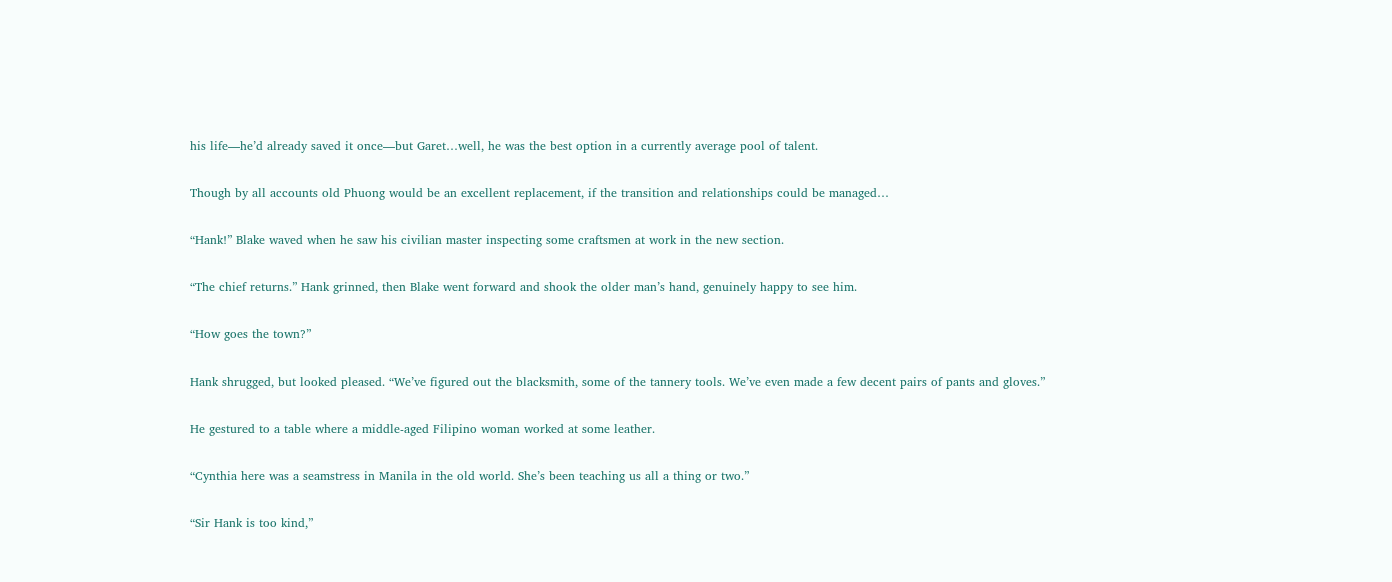his life—he’d already saved it once—but Garet…well, he was the best option in a currently average pool of talent.

Though by all accounts old Phuong would be an excellent replacement, if the transition and relationships could be managed…

“Hank!” Blake waved when he saw his civilian master inspecting some craftsmen at work in the new section.

“The chief returns.” Hank grinned, then Blake went forward and shook the older man’s hand, genuinely happy to see him.

“How goes the town?”

Hank shrugged, but looked pleased. “We’ve figured out the blacksmith, some of the tannery tools. We’ve even made a few decent pairs of pants and gloves.”

He gestured to a table where a middle-aged Filipino woman worked at some leather.

“Cynthia here was a seamstress in Manila in the old world. She’s been teaching us all a thing or two.”

“Sir Hank is too kind,”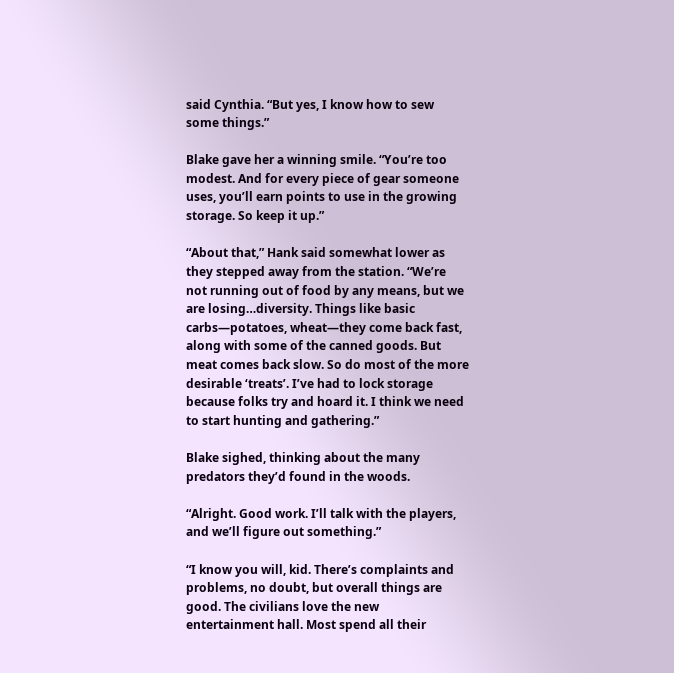said Cynthia. “But yes, I know how to sew some things.”

Blake gave her a winning smile. “You’re too modest. And for every piece of gear someone uses, you’ll earn points to use in the growing storage. So keep it up.”

“About that,” Hank said somewhat lower as they stepped away from the station. “We’re not running out of food by any means, but we are losing…diversity. Things like basic carbs—potatoes, wheat—they come back fast, along with some of the canned goods. But meat comes back slow. So do most of the more desirable ‘treats’. I’ve had to lock storage because folks try and hoard it. I think we need to start hunting and gathering.”

Blake sighed, thinking about the many predators they’d found in the woods.

“Alright. Good work. I’ll talk with the players, and we’ll figure out something.”

“I know you will, kid. There’s complaints and problems, no doubt, but overall things are good. The civilians love the new entertainment hall. Most spend all their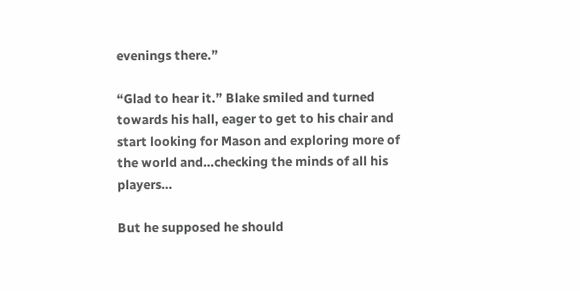evenings there.”

“Glad to hear it.” Blake smiled and turned towards his hall, eager to get to his chair and start looking for Mason and exploring more of the world and…checking the minds of all his players…

But he supposed he should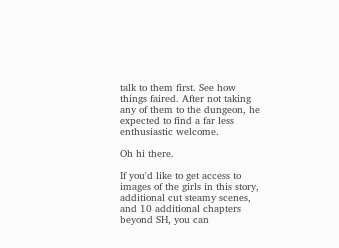talk to them first. See how things faired. After not taking any of them to the dungeon, he expected to find a far less enthusiastic welcome.

Oh hi there.

If you'd like to get access to images of the girls in this story, additional cut steamy scenes, and 10 additional chapters beyond SH, you can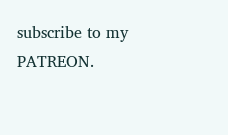subscribe to my PATREON.